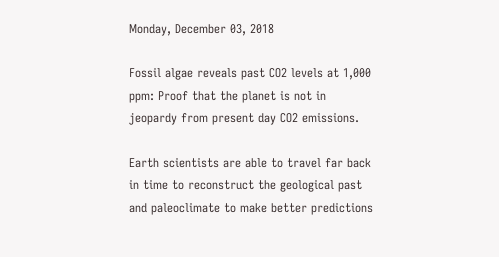Monday, December 03, 2018

Fossil algae reveals past CO2 levels at 1,000 ppm: Proof that the planet is not in jeopardy from present day CO2 emissions.

Earth scientists are able to travel far back in time to reconstruct the geological past and paleoclimate to make better predictions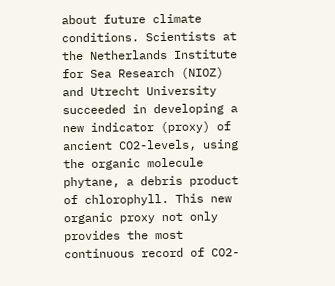about future climate conditions. Scientists at the Netherlands Institute for Sea Research (NIOZ) and Utrecht University succeeded in developing a new indicator (proxy) of ancient CO2-levels, using the organic molecule phytane, a debris product of chlorophyll. This new organic proxy not only provides the most continuous record of CO2-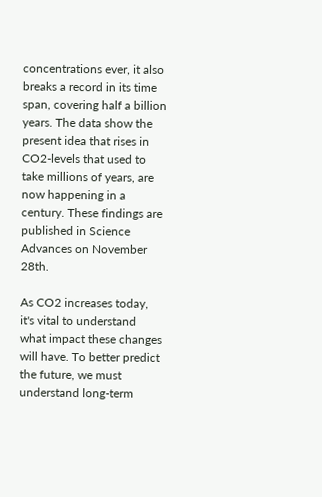concentrations ever, it also breaks a record in its time span, covering half a billion years. The data show the present idea that rises in CO2-levels that used to take millions of years, are now happening in a century. These findings are published in Science Advances on November 28th.

As CO2 increases today, it's vital to understand what impact these changes will have. To better predict the future, we must understand long-term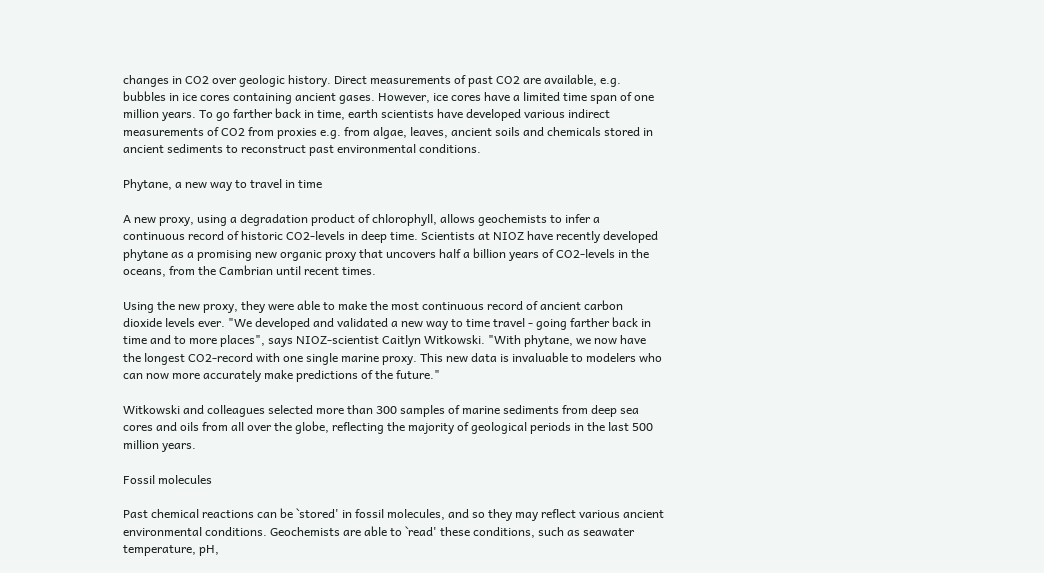changes in CO2 over geologic history. Direct measurements of past CO2 are available, e.g. bubbles in ice cores containing ancient gases. However, ice cores have a limited time span of one million years. To go farther back in time, earth scientists have developed various indirect measurements of CO2 from proxies e.g. from algae, leaves, ancient soils and chemicals stored in ancient sediments to reconstruct past environmental conditions.

Phytane, a new way to travel in time

A new proxy, using a degradation product of chlorophyll, allows geochemists to infer a continuous record of historic CO2-levels in deep time. Scientists at NIOZ have recently developed phytane as a promising new organic proxy that uncovers half a billion years of CO2-levels in the oceans, from the Cambrian until recent times.

Using the new proxy, they were able to make the most continuous record of ancient carbon dioxide levels ever. "We developed and validated a new way to time travel - going farther back in time and to more places", says NIOZ-scientist Caitlyn Witkowski. "With phytane, we now have the longest CO2-record with one single marine proxy. This new data is invaluable to modelers who can now more accurately make predictions of the future."

Witkowski and colleagues selected more than 300 samples of marine sediments from deep sea cores and oils from all over the globe, reflecting the majority of geological periods in the last 500 million years.

Fossil molecules

Past chemical reactions can be `stored' in fossil molecules, and so they may reflect various ancient environmental conditions. Geochemists are able to `read' these conditions, such as seawater temperature, pH,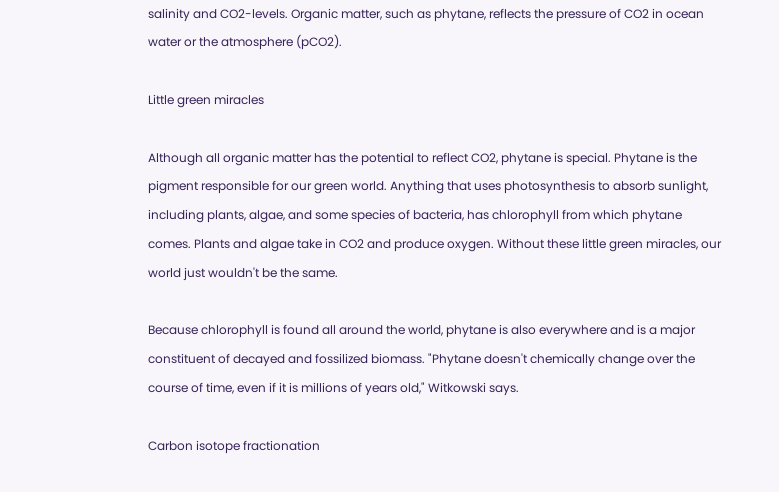salinity and CO2-levels. Organic matter, such as phytane, reflects the pressure of CO2 in ocean water or the atmosphere (pCO2).

Little green miracles

Although all organic matter has the potential to reflect CO2, phytane is special. Phytane is the pigment responsible for our green world. Anything that uses photosynthesis to absorb sunlight, including plants, algae, and some species of bacteria, has chlorophyll from which phytane comes. Plants and algae take in CO2 and produce oxygen. Without these little green miracles, our world just wouldn't be the same.

Because chlorophyll is found all around the world, phytane is also everywhere and is a major constituent of decayed and fossilized biomass. "Phytane doesn't chemically change over the course of time, even if it is millions of years old," Witkowski says.

Carbon isotope fractionation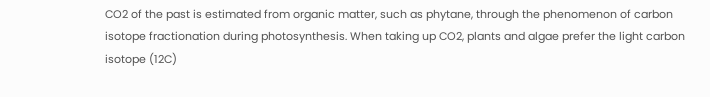CO2 of the past is estimated from organic matter, such as phytane, through the phenomenon of carbon isotope fractionation during photosynthesis. When taking up CO2, plants and algae prefer the light carbon isotope (12C)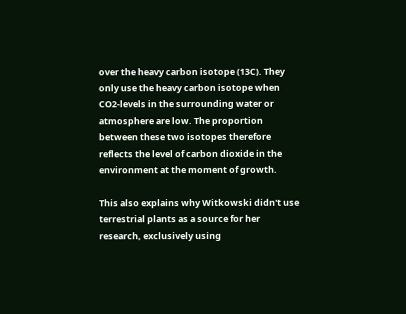over the heavy carbon isotope (13C). They only use the heavy carbon isotope when CO2-levels in the surrounding water or atmosphere are low. The proportion between these two isotopes therefore reflects the level of carbon dioxide in the environment at the moment of growth.

This also explains why Witkowski didn't use terrestrial plants as a source for her research, exclusively using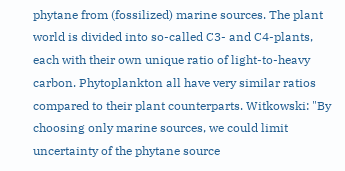phytane from (fossilized) marine sources. The plant world is divided into so-called C3- and C4-plants, each with their own unique ratio of light-to-heavy carbon. Phytoplankton all have very similar ratios compared to their plant counterparts. Witkowski: "By choosing only marine sources, we could limit uncertainty of the phytane source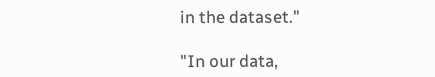in the dataset."

"In our data,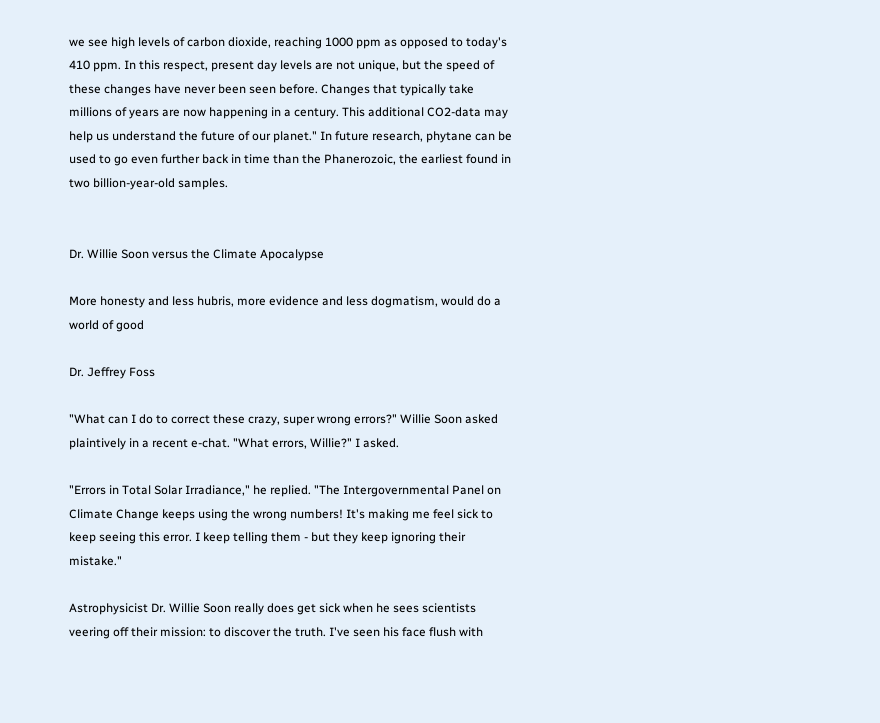we see high levels of carbon dioxide, reaching 1000 ppm as opposed to today's 410 ppm. In this respect, present day levels are not unique, but the speed of these changes have never been seen before. Changes that typically take millions of years are now happening in a century. This additional CO2-data may help us understand the future of our planet." In future research, phytane can be used to go even further back in time than the Phanerozoic, the earliest found in two billion-year-old samples.


Dr. Willie Soon versus the Climate Apocalypse

More honesty and less hubris, more evidence and less dogmatism, would do a world of good

Dr. Jeffrey Foss

"What can I do to correct these crazy, super wrong errors?" Willie Soon asked plaintively in a recent e-chat. "What errors, Willie?" I asked.

"Errors in Total Solar Irradiance," he replied. "The Intergovernmental Panel on Climate Change keeps using the wrong numbers! It's making me feel sick to keep seeing this error. I keep telling them - but they keep ignoring their mistake."

Astrophysicist Dr. Willie Soon really does get sick when he sees scientists veering off their mission: to discover the truth. I've seen his face flush with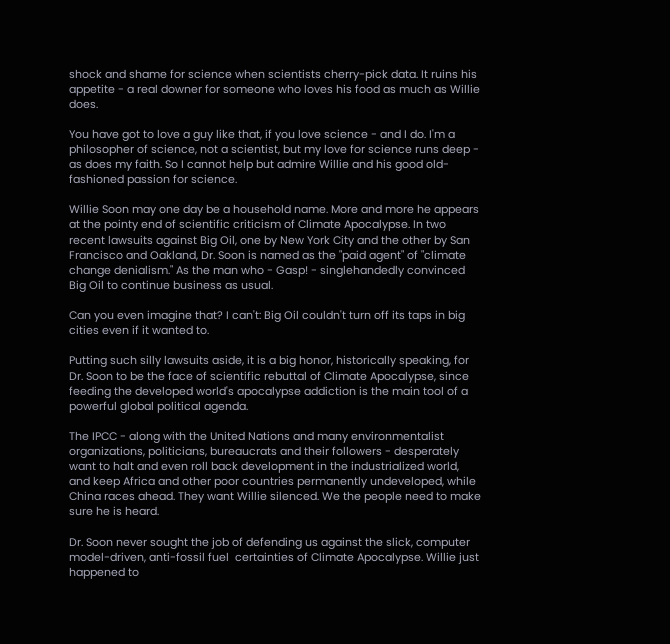shock and shame for science when scientists cherry-pick data. It ruins his appetite - a real downer for someone who loves his food as much as Willie does.

You have got to love a guy like that, if you love science - and I do. I'm a philosopher of science, not a scientist, but my love for science runs deep - as does my faith. So I cannot help but admire Willie and his good old-fashioned passion for science.

Willie Soon may one day be a household name. More and more he appears at the pointy end of scientific criticism of Climate Apocalypse. In two recent lawsuits against Big Oil, one by New York City and the other by San Francisco and Oakland, Dr. Soon is named as the "paid agent" of "climate change denialism." As the man who - Gasp! - singlehandedly convinced Big Oil to continue business as usual.

Can you even imagine that? I can't: Big Oil couldn't turn off its taps in big cities even if it wanted to.

Putting such silly lawsuits aside, it is a big honor, historically speaking, for Dr. Soon to be the face of scientific rebuttal of Climate Apocalypse, since feeding the developed world's apocalypse addiction is the main tool of a powerful global political agenda.

The IPCC - along with the United Nations and many environmentalist organizations, politicians, bureaucrats and their followers - desperately want to halt and even roll back development in the industrialized world, and keep Africa and other poor countries permanently undeveloped, while China races ahead. They want Willie silenced. We the people need to make sure he is heard.

Dr. Soon never sought the job of defending us against the slick, computer model-driven, anti-fossil fuel  certainties of Climate Apocalypse. Willie just happened to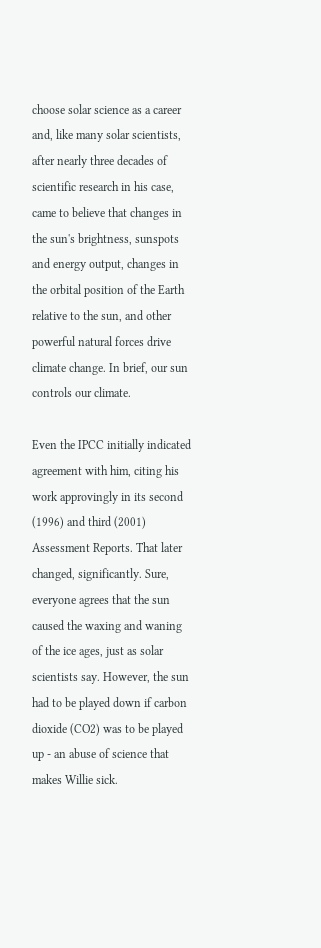choose solar science as a career and, like many solar scientists, after nearly three decades of scientific research in his case, came to believe that changes in the sun's brightness, sunspots and energy output, changes in the orbital position of the Earth relative to the sun, and other powerful natural forces drive climate change. In brief, our sun controls our climate.

Even the IPCC initially indicated agreement with him, citing his work approvingly in its second (1996) and third (2001) Assessment Reports. That later changed, significantly. Sure, everyone agrees that the sun caused the waxing and waning of the ice ages, just as solar scientists say. However, the sun had to be played down if carbon dioxide (CO2) was to be played up - an abuse of science that makes Willie sick.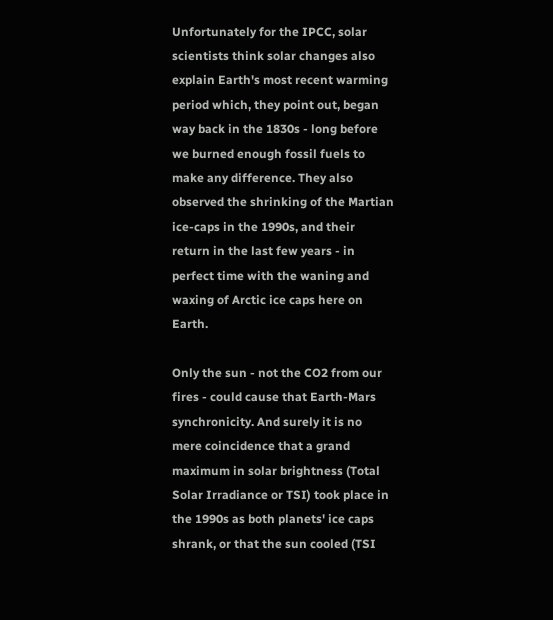Unfortunately for the IPCC, solar scientists think solar changes also explain Earth's most recent warming period which, they point out, began way back in the 1830s - long before we burned enough fossil fuels to make any difference. They also observed the shrinking of the Martian ice-caps in the 1990s, and their return in the last few years - in perfect time with the waning and waxing of Arctic ice caps here on Earth.

Only the sun - not the CO2 from our fires - could cause that Earth-Mars synchronicity. And surely it is no mere coincidence that a grand maximum in solar brightness (Total Solar Irradiance or TSI) took place in the 1990s as both planets' ice caps shrank, or that the sun cooled (TSI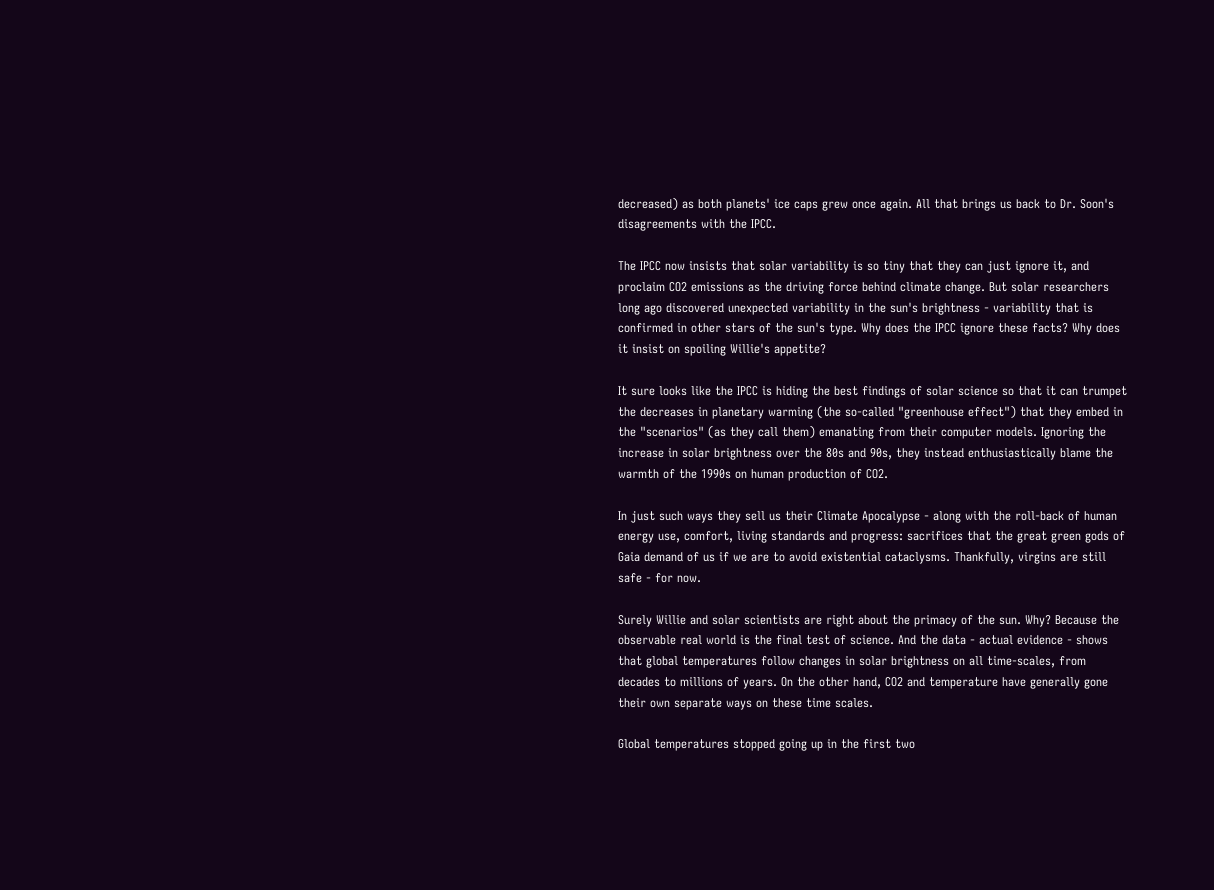decreased) as both planets' ice caps grew once again. All that brings us back to Dr. Soon's disagreements with the IPCC.

The IPCC now insists that solar variability is so tiny that they can just ignore it, and proclaim CO2 emissions as the driving force behind climate change. But solar researchers long ago discovered unexpected variability in the sun's brightness - variability that is confirmed in other stars of the sun's type. Why does the IPCC ignore these facts? Why does it insist on spoiling Willie's appetite?

It sure looks like the IPCC is hiding the best findings of solar science so that it can trumpet the decreases in planetary warming (the so-called "greenhouse effect") that they embed in the "scenarios" (as they call them) emanating from their computer models. Ignoring the increase in solar brightness over the 80s and 90s, they instead enthusiastically blame the warmth of the 1990s on human production of CO2.

In just such ways they sell us their Climate Apocalypse - along with the roll-back of human energy use, comfort, living standards and progress: sacrifices that the great green gods of Gaia demand of us if we are to avoid existential cataclysms. Thankfully, virgins are still safe - for now.

Surely Willie and solar scientists are right about the primacy of the sun. Why? Because the observable real world is the final test of science. And the data - actual evidence - shows that global temperatures follow changes in solar brightness on all time-scales, from decades to millions of years. On the other hand, CO2 and temperature have generally gone their own separate ways on these time scales.

Global temperatures stopped going up in the first two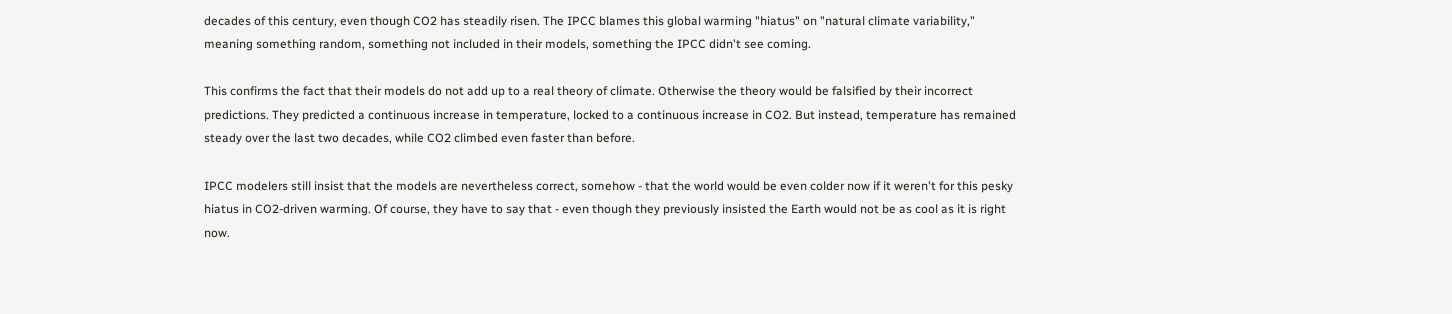decades of this century, even though CO2 has steadily risen. The IPCC blames this global warming "hiatus" on "natural climate variability," meaning something random, something not included in their models, something the IPCC didn't see coming.

This confirms the fact that their models do not add up to a real theory of climate. Otherwise the theory would be falsified by their incorrect predictions. They predicted a continuous increase in temperature, locked to a continuous increase in CO2. But instead, temperature has remained steady over the last two decades, while CO2 climbed even faster than before.

IPCC modelers still insist that the models are nevertheless correct, somehow - that the world would be even colder now if it weren't for this pesky hiatus in CO2-driven warming. Of course, they have to say that - even though they previously insisted the Earth would not be as cool as it is right now.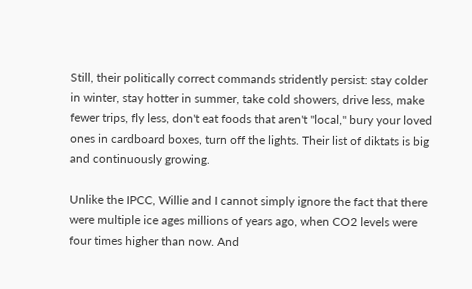Still, their politically correct commands stridently persist: stay colder in winter, stay hotter in summer, take cold showers, drive less, make fewer trips, fly less, don't eat foods that aren't "local," bury your loved ones in cardboard boxes, turn off the lights. Their list of diktats is big and continuously growing.

Unlike the IPCC, Willie and I cannot simply ignore the fact that there were multiple ice ages millions of years ago, when CO2 levels were four times higher than now. And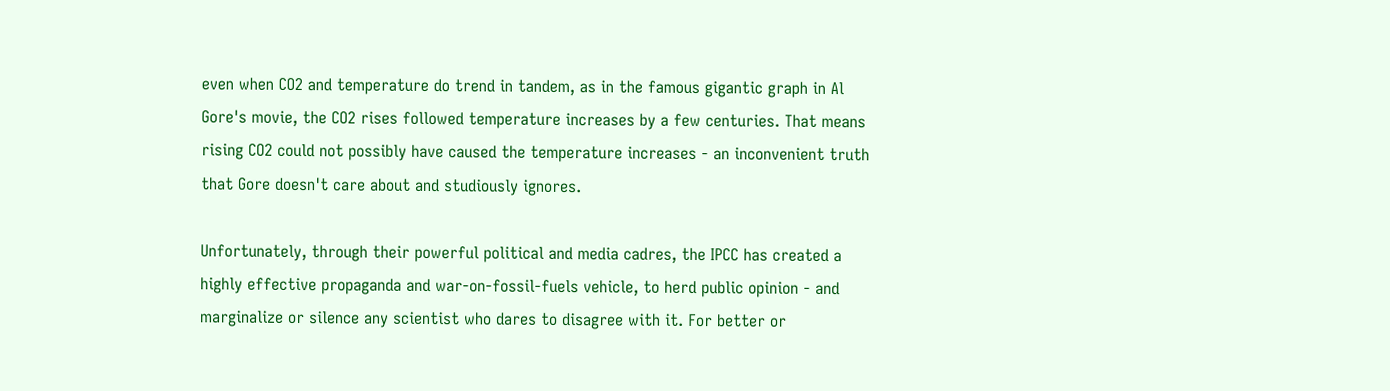even when CO2 and temperature do trend in tandem, as in the famous gigantic graph in Al Gore's movie, the CO2 rises followed temperature increases by a few centuries. That means rising CO2 could not possibly have caused the temperature increases - an inconvenient truth that Gore doesn't care about and studiously ignores.

Unfortunately, through their powerful political and media cadres, the IPCC has created a highly effective propaganda and war-on-fossil-fuels vehicle, to herd public opinion - and marginalize or silence any scientist who dares to disagree with it. For better or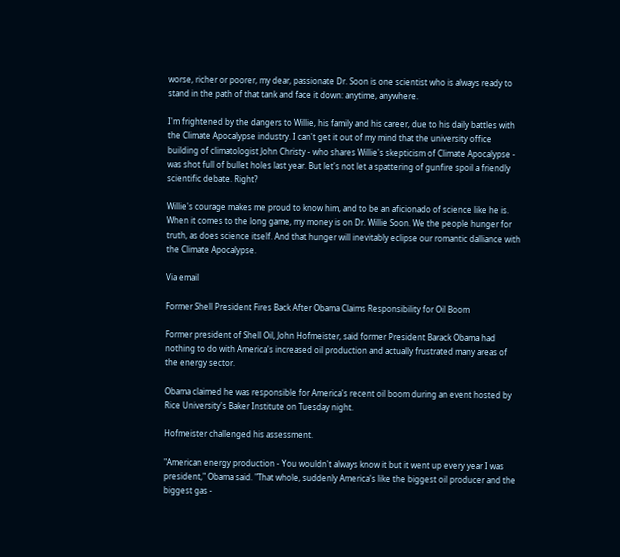worse, richer or poorer, my dear, passionate Dr. Soon is one scientist who is always ready to stand in the path of that tank and face it down: anytime, anywhere.

I'm frightened by the dangers to Willie, his family and his career, due to his daily battles with the Climate Apocalypse industry. I can't get it out of my mind that the university office building of climatologist John Christy - who shares Willie's skepticism of Climate Apocalypse - was shot full of bullet holes last year. But let's not let a spattering of gunfire spoil a friendly scientific debate. Right?

Willie's courage makes me proud to know him, and to be an aficionado of science like he is. When it comes to the long game, my money is on Dr. Willie Soon. We the people hunger for truth, as does science itself. And that hunger will inevitably eclipse our romantic dalliance with the Climate Apocalypse.

Via email

Former Shell President Fires Back After Obama Claims Responsibility for Oil Boom

Former president of Shell Oil, John Hofmeister, said former President Barack Obama had nothing to do with America's increased oil production and actually frustrated many areas of the energy sector.

Obama claimed he was responsible for America's recent oil boom during an event hosted by Rice University's Baker Institute on Tuesday night.

Hofmeister challenged his assessment.

"American energy production - You wouldn't always know it but it went up every year I was president," Obama said. "That whole, suddenly America's like the biggest oil producer and the biggest gas -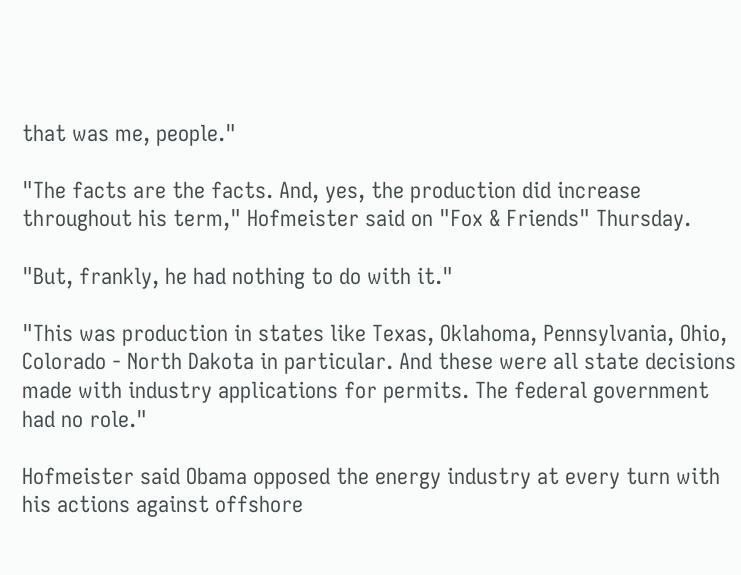that was me, people."

"The facts are the facts. And, yes, the production did increase throughout his term," Hofmeister said on "Fox & Friends" Thursday.

"But, frankly, he had nothing to do with it."

"This was production in states like Texas, Oklahoma, Pennsylvania, Ohio, Colorado - North Dakota in particular. And these were all state decisions made with industry applications for permits. The federal government had no role."

Hofmeister said Obama opposed the energy industry at every turn with his actions against offshore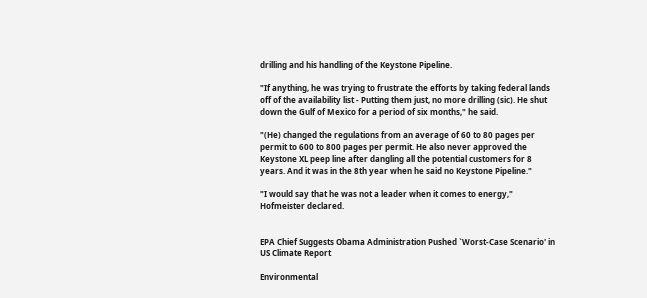drilling and his handling of the Keystone Pipeline.

"If anything, he was trying to frustrate the efforts by taking federal lands off of the availability list - Putting them just, no more drilling (sic). He shut down the Gulf of Mexico for a period of six months," he said.

"(He) changed the regulations from an average of 60 to 80 pages per permit to 600 to 800 pages per permit. He also never approved the Keystone XL peep line after dangling all the potential customers for 8 years. And it was in the 8th year when he said no Keystone Pipeline."

"I would say that he was not a leader when it comes to energy," Hofmeister declared.


EPA Chief Suggests Obama Administration Pushed `Worst-Case Scenario' in US Climate Report

Environmental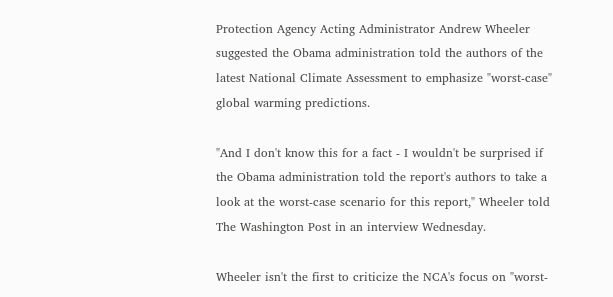Protection Agency Acting Administrator Andrew Wheeler suggested the Obama administration told the authors of the latest National Climate Assessment to emphasize "worst-case" global warming predictions.

"And I don't know this for a fact - I wouldn't be surprised if the Obama administration told the report's authors to take a look at the worst-case scenario for this report," Wheeler told The Washington Post in an interview Wednesday.

Wheeler isn't the first to criticize the NCA's focus on "worst-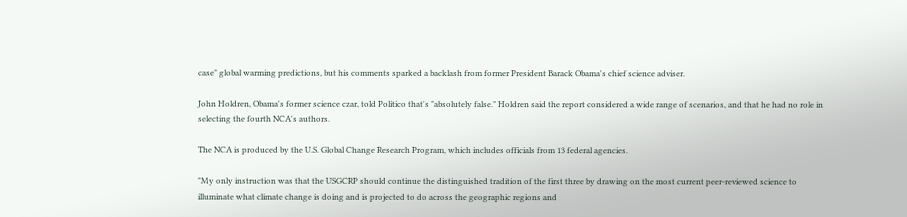case" global warming predictions, but his comments sparked a backlash from former President Barack Obama's chief science adviser.

John Holdren, Obama's former science czar, told Politico that's "absolutely false." Holdren said the report considered a wide range of scenarios, and that he had no role in selecting the fourth NCA's authors.

The NCA is produced by the U.S. Global Change Research Program, which includes officials from 13 federal agencies.

"My only instruction was that the USGCRP should continue the distinguished tradition of the first three by drawing on the most current peer-reviewed science to illuminate what climate change is doing and is projected to do across the geographic regions and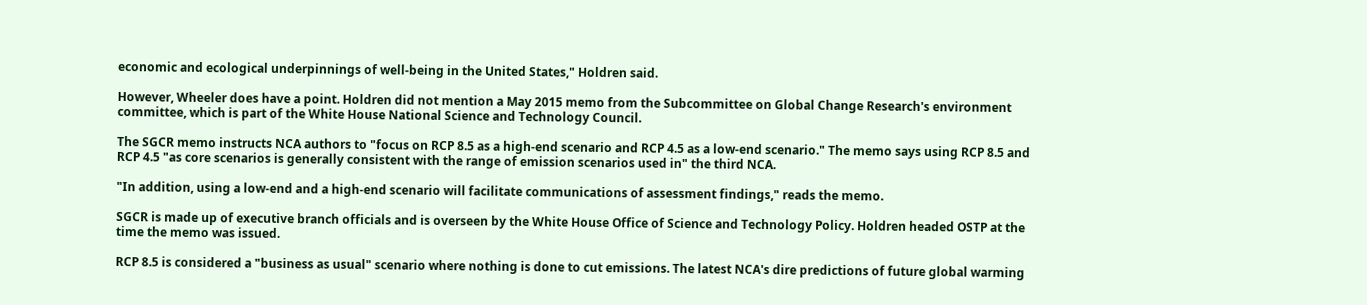economic and ecological underpinnings of well-being in the United States," Holdren said.

However, Wheeler does have a point. Holdren did not mention a May 2015 memo from the Subcommittee on Global Change Research's environment committee, which is part of the White House National Science and Technology Council.

The SGCR memo instructs NCA authors to "focus on RCP 8.5 as a high-end scenario and RCP 4.5 as a low-end scenario." The memo says using RCP 8.5 and RCP 4.5 "as core scenarios is generally consistent with the range of emission scenarios used in" the third NCA.

"In addition, using a low-end and a high-end scenario will facilitate communications of assessment findings," reads the memo.

SGCR is made up of executive branch officials and is overseen by the White House Office of Science and Technology Policy. Holdren headed OSTP at the time the memo was issued.

RCP 8.5 is considered a "business as usual" scenario where nothing is done to cut emissions. The latest NCA's dire predictions of future global warming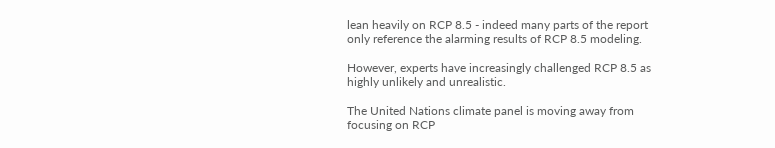lean heavily on RCP 8.5 - indeed many parts of the report only reference the alarming results of RCP 8.5 modeling.

However, experts have increasingly challenged RCP 8.5 as highly unlikely and unrealistic.

The United Nations climate panel is moving away from focusing on RCP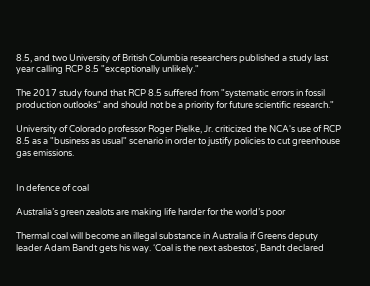8.5, and two University of British Columbia researchers published a study last year calling RCP 8.5 "exceptionally unlikely."

The 2017 study found that RCP 8.5 suffered from "systematic errors in fossil production outlooks" and should not be a priority for future scientific research."

University of Colorado professor Roger Pielke, Jr. criticized the NCA's use of RCP 8.5 as a "business as usual" scenario in order to justify policies to cut greenhouse gas emissions.


In defence of coal

Australia’s green zealots are making life harder for the world’s poor

Thermal coal will become an illegal substance in Australia if Greens deputy leader Adam Bandt gets his way. ‘Coal is the next asbestos’, Bandt declared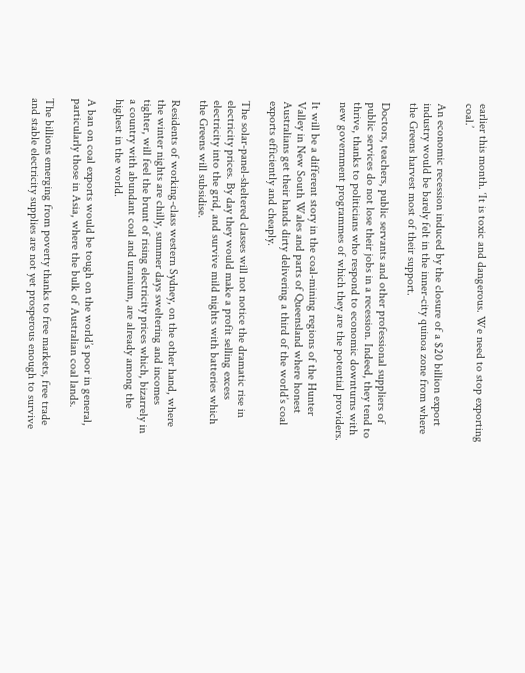earlier this month. ‘It is toxic and dangerous. We need to stop exporting coal.’

An economic recession induced by the closure of a $20 billion export industry would be barely felt in the inner-city quinoa zone from where the Greens harvest most of their support.

Doctors, teachers, public servants and other professional suppliers of public services do not lose their jobs in a recession. Indeed, they tend to thrive, thanks to politicians who respond to economic downturns with new government programmes of which they are the potential providers.

It will be a different story in the coal-mining regions of the Hunter Valley in New South Wales and parts of Queensland where honest Australians get their hands dirty delivering a third of the world’s coal exports efficiently and cheaply.

The solar-panel-sheltered classes will not notice the dramatic rise in electricity prices. By day they would make a profit selling excess electricity into the grid, and survive mild nights with batteries which the Greens will subsidise.

Residents of working-class western Sydney, on the other hand, where the winter nights are chilly, summer days sweltering and incomes tighter, will feel the brunt of rising electricity prices which, bizarrely in a country with abundant coal and uranium, are already among the highest in the world.

A ban on coal exports would be tough on the world’s poor in general, particularly those in Asia, where the bulk of Australian coal lands.

The billions emerging from poverty thanks to free markets, free trade and stable electricity supplies are not yet prosperous enough to survive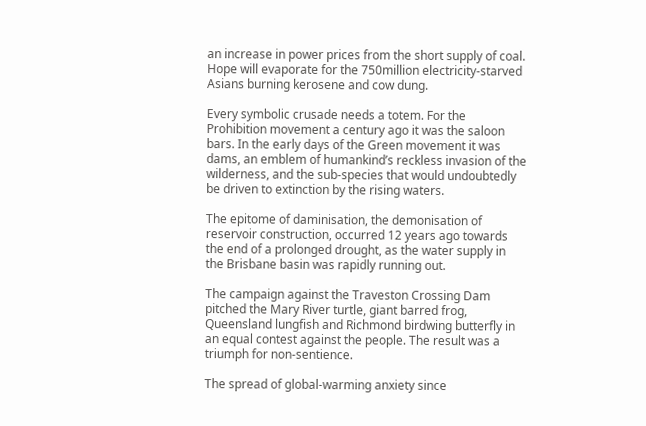an increase in power prices from the short supply of coal. Hope will evaporate for the 750million electricity-starved Asians burning kerosene and cow dung.

Every symbolic crusade needs a totem. For the Prohibition movement a century ago it was the saloon bars. In the early days of the Green movement it was dams, an emblem of humankind’s reckless invasion of the wilderness, and the sub-species that would undoubtedly be driven to extinction by the rising waters.

The epitome of daminisation, the demonisation of reservoir construction, occurred 12 years ago towards the end of a prolonged drought, as the water supply in the Brisbane basin was rapidly running out.

The campaign against the Traveston Crossing Dam pitched the Mary River turtle, giant barred frog, Queensland lungfish and Richmond birdwing butterfly in an equal contest against the people. The result was a triumph for non-sentience.

The spread of global-warming anxiety since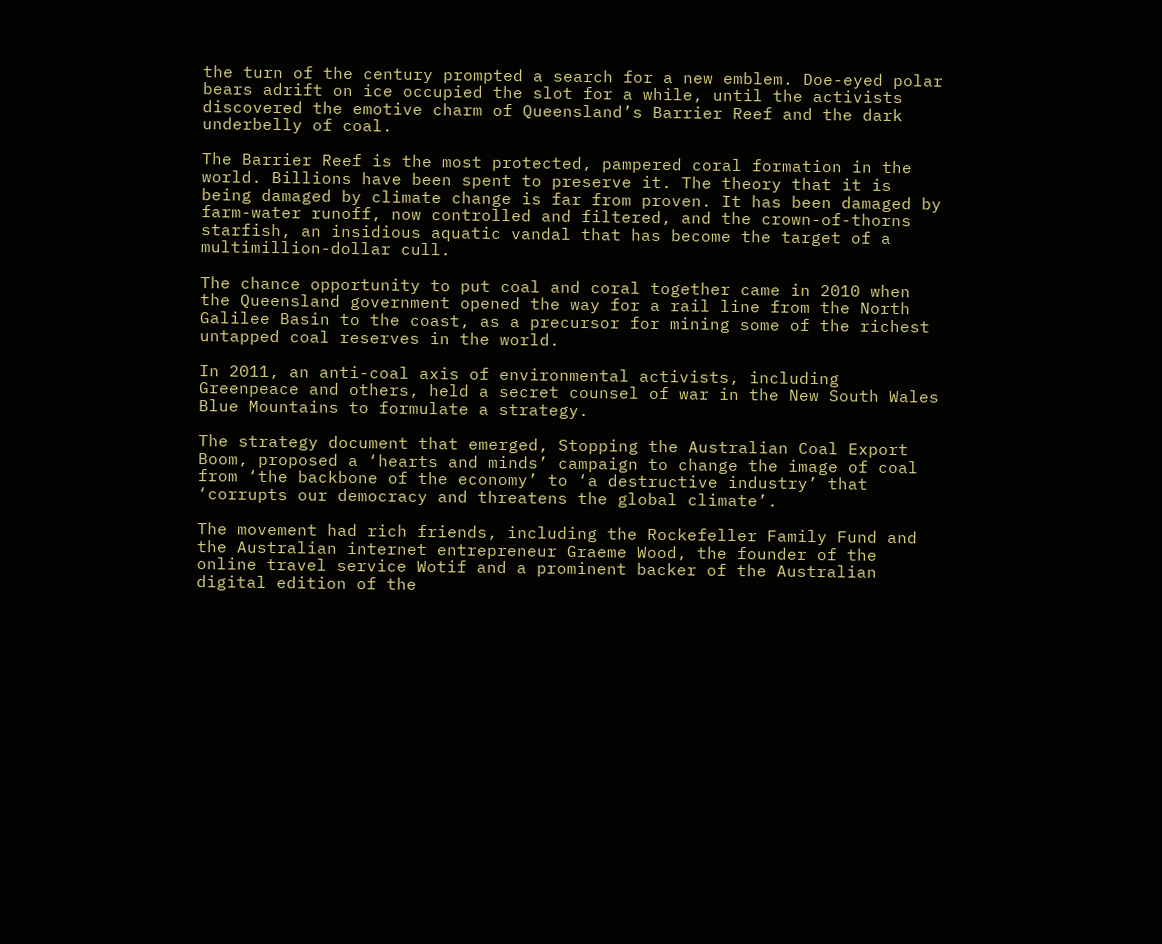the turn of the century prompted a search for a new emblem. Doe-eyed polar bears adrift on ice occupied the slot for a while, until the activists discovered the emotive charm of Queensland’s Barrier Reef and the dark underbelly of coal.

The Barrier Reef is the most protected, pampered coral formation in the world. Billions have been spent to preserve it. The theory that it is being damaged by climate change is far from proven. It has been damaged by farm-water runoff, now controlled and filtered, and the crown-of-thorns starfish, an insidious aquatic vandal that has become the target of a multimillion-dollar cull.

The chance opportunity to put coal and coral together came in 2010 when the Queensland government opened the way for a rail line from the North Galilee Basin to the coast, as a precursor for mining some of the richest untapped coal reserves in the world.

In 2011, an anti-coal axis of environmental activists, including Greenpeace and others, held a secret counsel of war in the New South Wales Blue Mountains to formulate a strategy.

The strategy document that emerged, Stopping the Australian Coal Export Boom, proposed a ‘hearts and minds’ campaign to change the image of coal from ‘the backbone of the economy’ to ‘a destructive industry’ that ‘corrupts our democracy and threatens the global climate’.

The movement had rich friends, including the Rockefeller Family Fund and the Australian internet entrepreneur Graeme Wood, the founder of the online travel service Wotif and a prominent backer of the Australian digital edition of the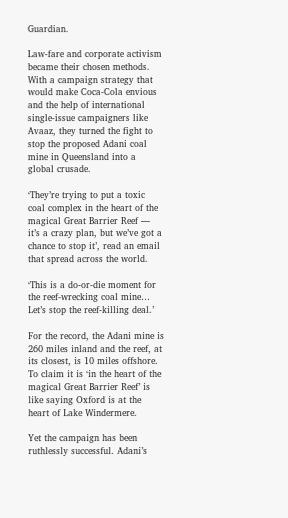Guardian.

Law-fare and corporate activism became their chosen methods. With a campaign strategy that would make Coca-Cola envious and the help of international single-issue campaigners like Avaaz, they turned the fight to stop the proposed Adani coal mine in Queensland into a global crusade.

‘They’re trying to put a toxic coal complex in the heart of the magical Great Barrier Reef — it’s a crazy plan, but we’ve got a chance to stop it’, read an email that spread across the world.

‘This is a do-or-die moment for the reef-wrecking coal mine… Let’s stop the reef-killing deal.’

For the record, the Adani mine is 260 miles inland and the reef, at its closest, is 10 miles offshore. To claim it is ‘in the heart of the magical Great Barrier Reef’ is like saying Oxford is at the heart of Lake Windermere.

Yet the campaign has been ruthlessly successful. Adani’s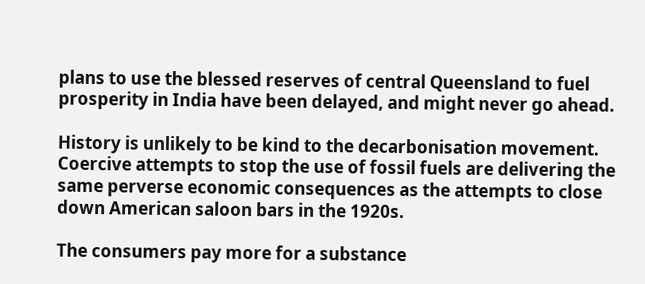plans to use the blessed reserves of central Queensland to fuel prosperity in India have been delayed, and might never go ahead.

History is unlikely to be kind to the decarbonisation movement. Coercive attempts to stop the use of fossil fuels are delivering the same perverse economic consequences as the attempts to close down American saloon bars in the 1920s.

The consumers pay more for a substance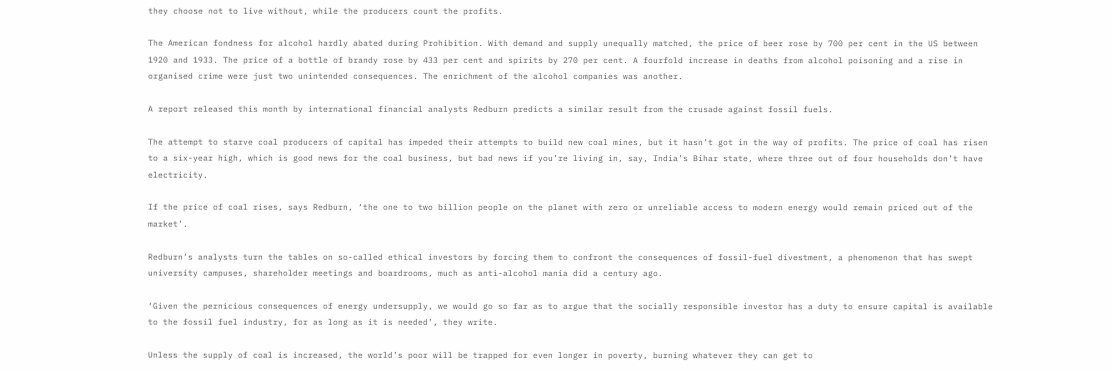they choose not to live without, while the producers count the profits.

The American fondness for alcohol hardly abated during Prohibition. With demand and supply unequally matched, the price of beer rose by 700 per cent in the US between 1920 and 1933. The price of a bottle of brandy rose by 433 per cent and spirits by 270 per cent. A fourfold increase in deaths from alcohol poisoning and a rise in organised crime were just two unintended consequences. The enrichment of the alcohol companies was another.

A report released this month by international financial analysts Redburn predicts a similar result from the crusade against fossil fuels.

The attempt to starve coal producers of capital has impeded their attempts to build new coal mines, but it hasn’t got in the way of profits. The price of coal has risen to a six-year high, which is good news for the coal business, but bad news if you’re living in, say, India’s Bihar state, where three out of four households don’t have electricity.

If the price of coal rises, says Redburn, ‘the one to two billion people on the planet with zero or unreliable access to modern energy would remain priced out of the market’.

Redburn’s analysts turn the tables on so-called ethical investors by forcing them to confront the consequences of fossil-fuel divestment, a phenomenon that has swept university campuses, shareholder meetings and boardrooms, much as anti-alcohol mania did a century ago.

‘Given the pernicious consequences of energy undersupply, we would go so far as to argue that the socially responsible investor has a duty to ensure capital is available to the fossil fuel industry, for as long as it is needed’, they write.

Unless the supply of coal is increased, the world’s poor will be trapped for even longer in poverty, burning whatever they can get to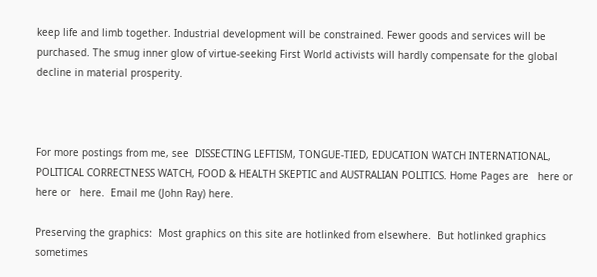keep life and limb together. Industrial development will be constrained. Fewer goods and services will be purchased. The smug inner glow of virtue-seeking First World activists will hardly compensate for the global decline in material prosperity.



For more postings from me, see  DISSECTING LEFTISM, TONGUE-TIED, EDUCATION WATCH INTERNATIONAL, POLITICAL CORRECTNESS WATCH, FOOD & HEALTH SKEPTIC and AUSTRALIAN POLITICS. Home Pages are   here or   here or   here.  Email me (John Ray) here.

Preserving the graphics:  Most graphics on this site are hotlinked from elsewhere.  But hotlinked graphics sometimes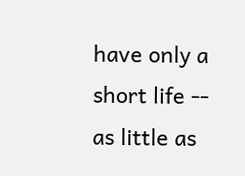have only a short life -- as little as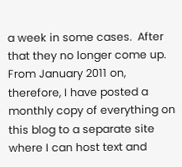a week in some cases.  After that they no longer come up.  From January 2011 on, therefore, I have posted a monthly copy of everything on this blog to a separate site where I can host text and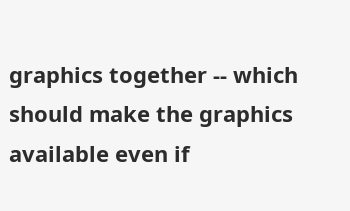graphics together -- which should make the graphics available even if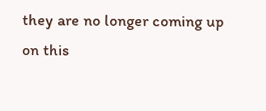they are no longer coming up on this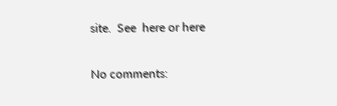site.  See  here or here


No comments: